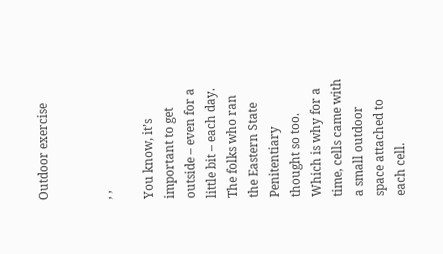Outdoor exercise


, ,

You know, it’s important to get outside – even for a little bit – each day.  The folks who ran the Eastern State Penitentiary thought so too.  Which is why for a time, cells came with a small outdoor space attached to each cell.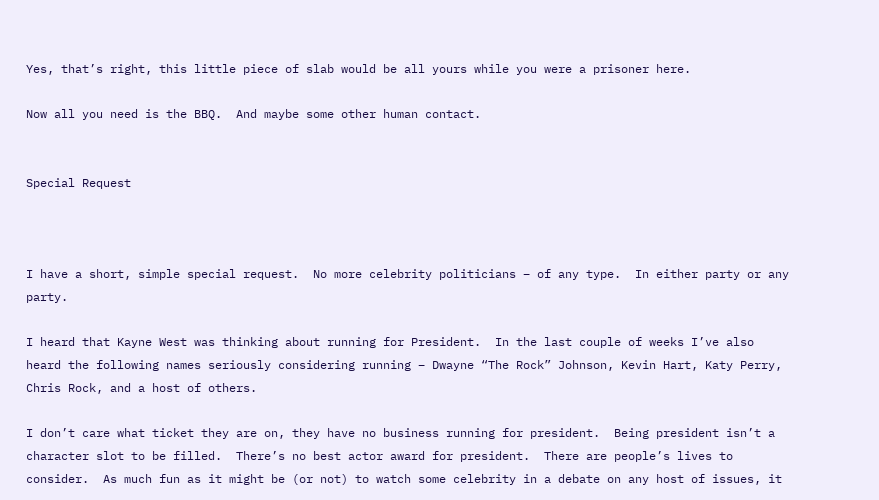Yes, that’s right, this little piece of slab would be all yours while you were a prisoner here.

Now all you need is the BBQ.  And maybe some other human contact.


Special Request



I have a short, simple special request.  No more celebrity politicians – of any type.  In either party or any party.

I heard that Kayne West was thinking about running for President.  In the last couple of weeks I’ve also heard the following names seriously considering running – Dwayne “The Rock” Johnson, Kevin Hart, Katy Perry, Chris Rock, and a host of others.

I don’t care what ticket they are on, they have no business running for president.  Being president isn’t a character slot to be filled.  There’s no best actor award for president.  There are people’s lives to consider.  As much fun as it might be (or not) to watch some celebrity in a debate on any host of issues, it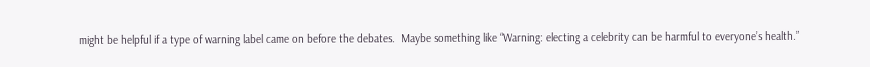might be helpful if a type of warning label came on before the debates.  Maybe something like “Warning: electing a celebrity can be harmful to everyone’s health.”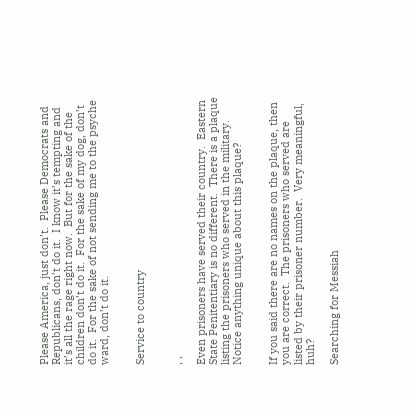Please America, just don’t.  Please Democrats and Republicans, don’t do it.  I know it’s tempting and it’s all the rage right now.  But for the sake of the children don’t do it.  For the sake of my dog, don’t do it.  For the sake of not sending me to the psyche ward, don’t do it.


Service to country


, ,

Even prisoners have served their country.  Eastern State Penitentiary is no different.  There is a plaque listing the prisoners who served in the military.  Notice anything unique about this plaque?


If you said there are no names on the plaque, then you are correct.  The prisoners who served are listed by their prisoner number.  Very meaningful, huh?

Searching for Messiah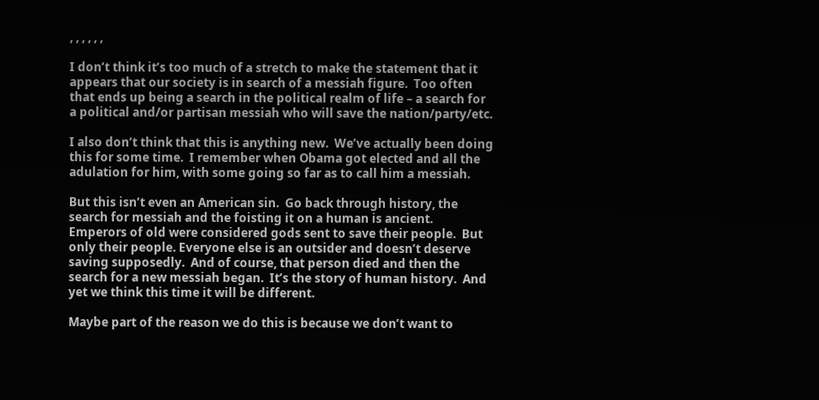, , , , , ,

I don’t think it’s too much of a stretch to make the statement that it appears that our society is in search of a messiah figure.  Too often that ends up being a search in the political realm of life – a search for a political and/or partisan messiah who will save the nation/party/etc.

I also don’t think that this is anything new.  We’ve actually been doing this for some time.  I remember when Obama got elected and all the adulation for him, with some going so far as to call him a messiah.

But this isn’t even an American sin.  Go back through history, the search for messiah and the foisting it on a human is ancient.  Emperors of old were considered gods sent to save their people.  But only their people. Everyone else is an outsider and doesn’t deserve saving supposedly.  And of course, that person died and then the search for a new messiah began.  It’s the story of human history.  And yet we think this time it will be different.

Maybe part of the reason we do this is because we don’t want to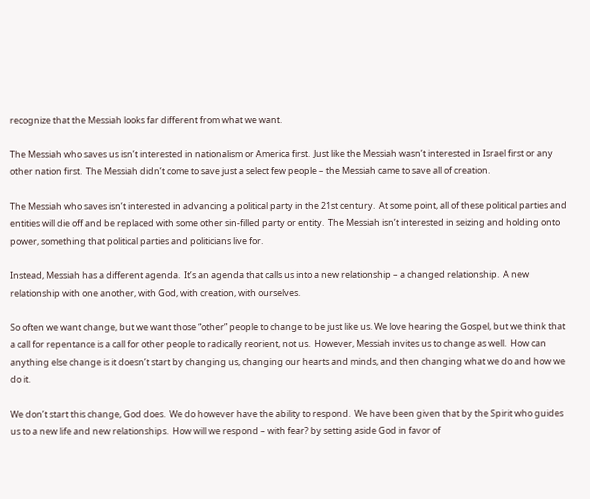recognize that the Messiah looks far different from what we want.

The Messiah who saves us isn’t interested in nationalism or America first.  Just like the Messiah wasn’t interested in Israel first or any other nation first.  The Messiah didn’t come to save just a select few people – the Messiah came to save all of creation.

The Messiah who saves isn’t interested in advancing a political party in the 21st century.  At some point, all of these political parties and entities will die off and be replaced with some other sin-filled party or entity.  The Messiah isn’t interested in seizing and holding onto power, something that political parties and politicians live for.

Instead, Messiah has a different agenda.  It’s an agenda that calls us into a new relationship – a changed relationship.  A new relationship with one another, with God, with creation, with ourselves.

So often we want change, but we want those “other” people to change to be just like us. We love hearing the Gospel, but we think that a call for repentance is a call for other people to radically reorient, not us.  However, Messiah invites us to change as well.  How can anything else change is it doesn’t start by changing us, changing our hearts and minds, and then changing what we do and how we do it.

We don’t start this change, God does.  We do however have the ability to respond.  We have been given that by the Spirit who guides us to a new life and new relationships.  How will we respond – with fear? by setting aside God in favor of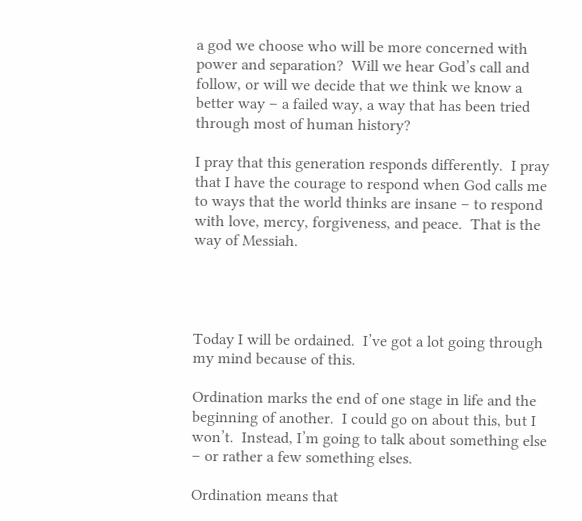a god we choose who will be more concerned with power and separation?  Will we hear God’s call and follow, or will we decide that we think we know a better way – a failed way, a way that has been tried through most of human history?

I pray that this generation responds differently.  I pray that I have the courage to respond when God calls me to ways that the world thinks are insane – to respond with love, mercy, forgiveness, and peace.  That is the way of Messiah.




Today I will be ordained.  I’ve got a lot going through my mind because of this.

Ordination marks the end of one stage in life and the beginning of another.  I could go on about this, but I won’t.  Instead, I’m going to talk about something else – or rather a few something elses.

Ordination means that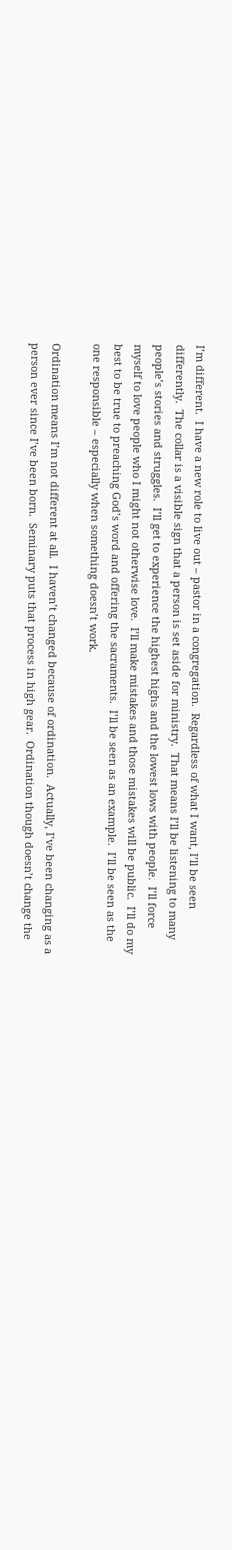I’m different.  I have a new role to live out – pastor in a congregation.  Regardless of what I want, I’ll be seen differently.  The collar is a visible sign that a person is set aside for ministry.  That means I’ll be listening to many people’s stories and struggles.  I’ll get to experience the highest highs and the lowest lows with people.  I’ll force myself to love people who I might not otherwise love.  I’ll make mistakes and those mistakes will be public.  I’ll do my best to be true to preaching God’s word and offering the sacraments.  I’ll be seen as an example.  I’ll be seen as the one responsible – especially when something doesn’t work.

Ordination means I’m not different at all.  I haven’t changed because of ordination.  Actually, I’ve been changing as a person ever since I’ve been born.  Seminary puts that process in high gear.  Ordination though doesn’t change the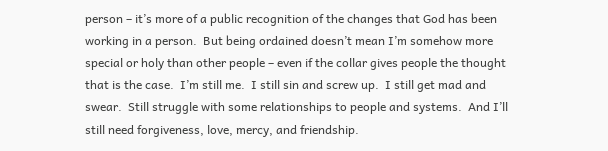person – it’s more of a public recognition of the changes that God has been working in a person.  But being ordained doesn’t mean I’m somehow more special or holy than other people – even if the collar gives people the thought that is the case.  I’m still me.  I still sin and screw up.  I still get mad and swear.  Still struggle with some relationships to people and systems.  And I’ll still need forgiveness, love, mercy, and friendship.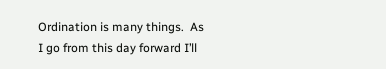Ordination is many things.  As I go from this day forward I’ll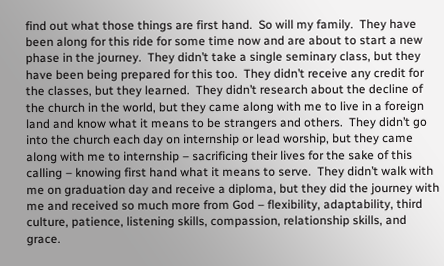find out what those things are first hand.  So will my family.  They have been along for this ride for some time now and are about to start a new phase in the journey.  They didn’t take a single seminary class, but they have been being prepared for this too.  They didn’t receive any credit for the classes, but they learned.  They didn’t research about the decline of the church in the world, but they came along with me to live in a foreign land and know what it means to be strangers and others.  They didn’t go into the church each day on internship or lead worship, but they came along with me to internship – sacrificing their lives for the sake of this calling – knowing first hand what it means to serve.  They didn’t walk with me on graduation day and receive a diploma, but they did the journey with me and received so much more from God – flexibility, adaptability, third culture, patience, listening skills, compassion, relationship skills, and grace.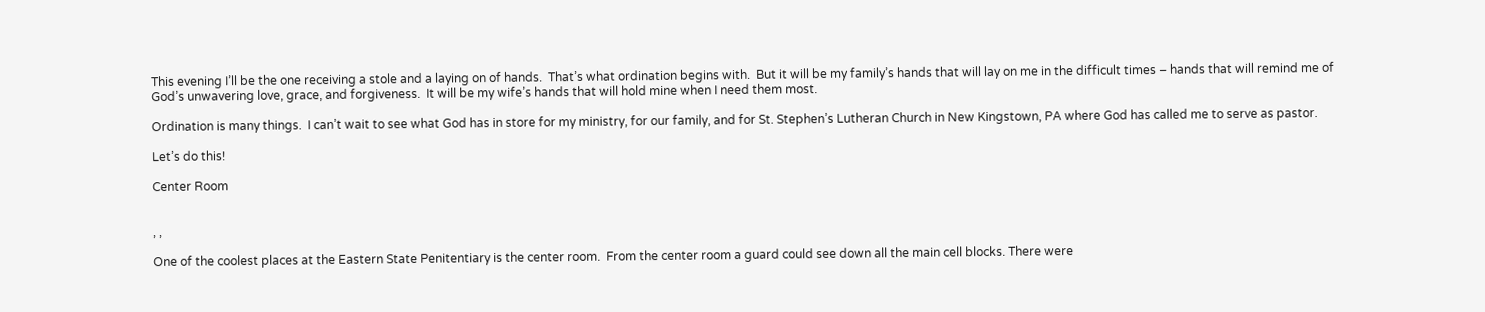This evening I’ll be the one receiving a stole and a laying on of hands.  That’s what ordination begins with.  But it will be my family’s hands that will lay on me in the difficult times – hands that will remind me of God’s unwavering love, grace, and forgiveness.  It will be my wife’s hands that will hold mine when I need them most.

Ordination is many things.  I can’t wait to see what God has in store for my ministry, for our family, and for St. Stephen’s Lutheran Church in New Kingstown, PA where God has called me to serve as pastor.

Let’s do this!

Center Room


, ,

One of the coolest places at the Eastern State Penitentiary is the center room.  From the center room a guard could see down all the main cell blocks. There were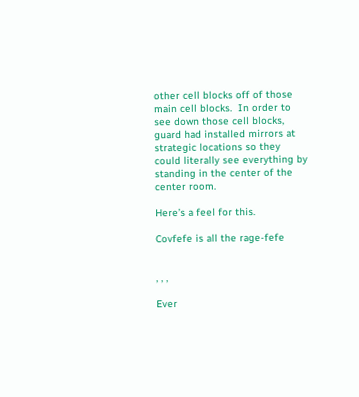other cell blocks off of those main cell blocks.  In order to see down those cell blocks, guard had installed mirrors at strategic locations so they could literally see everything by standing in the center of the center room.

Here’s a feel for this.

Covfefe is all the rage-fefe


, , ,

Ever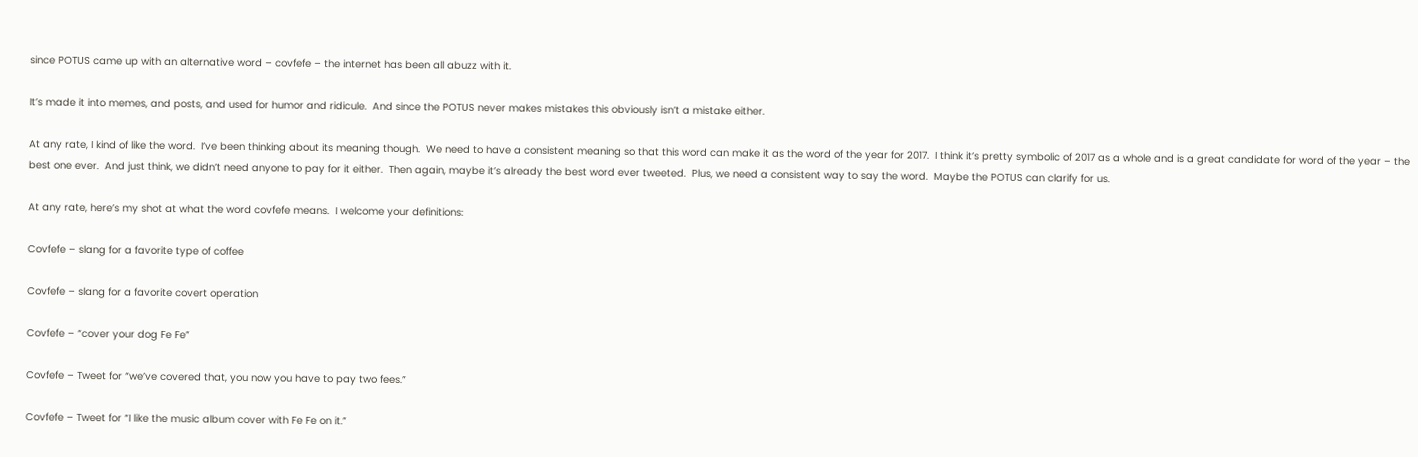since POTUS came up with an alternative word – covfefe – the internet has been all abuzz with it.

It’s made it into memes, and posts, and used for humor and ridicule.  And since the POTUS never makes mistakes this obviously isn’t a mistake either.

At any rate, I kind of like the word.  I’ve been thinking about its meaning though.  We need to have a consistent meaning so that this word can make it as the word of the year for 2017.  I think it’s pretty symbolic of 2017 as a whole and is a great candidate for word of the year – the best one ever.  And just think, we didn’t need anyone to pay for it either.  Then again, maybe it’s already the best word ever tweeted.  Plus, we need a consistent way to say the word.  Maybe the POTUS can clarify for us.

At any rate, here’s my shot at what the word covfefe means.  I welcome your definitions:

Covfefe – slang for a favorite type of coffee

Covfefe – slang for a favorite covert operation

Covfefe – “cover your dog Fe Fe”

Covfefe – Tweet for “we’ve covered that, you now you have to pay two fees.”

Covfefe – Tweet for “I like the music album cover with Fe Fe on it.”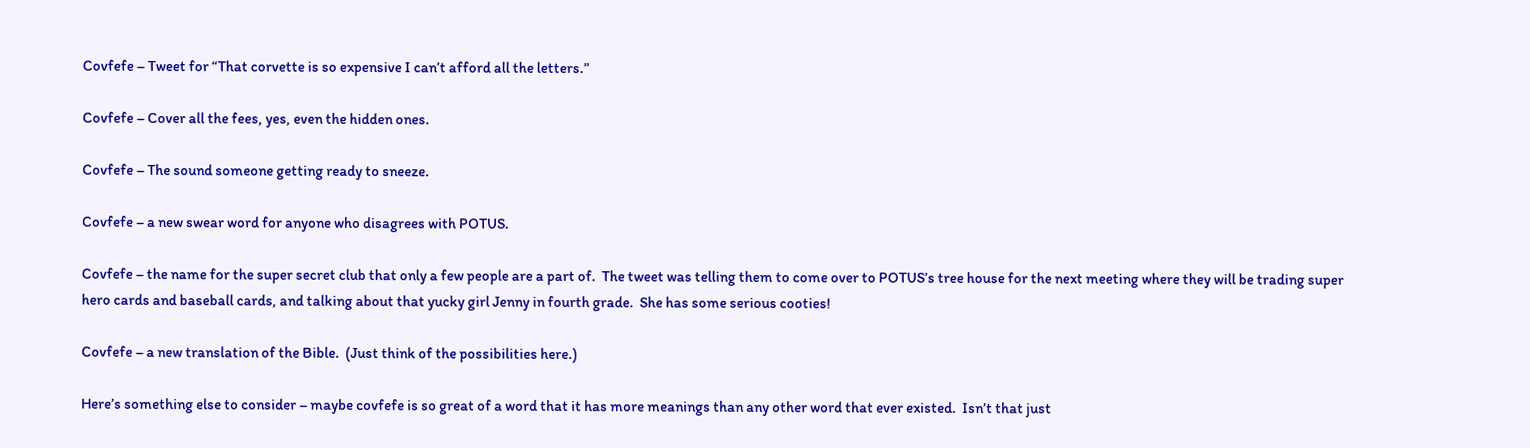Covfefe – Tweet for “That corvette is so expensive I can’t afford all the letters.”

Covfefe – Cover all the fees, yes, even the hidden ones.

Covfefe – The sound someone getting ready to sneeze.

Covfefe – a new swear word for anyone who disagrees with POTUS.

Covfefe – the name for the super secret club that only a few people are a part of.  The tweet was telling them to come over to POTUS’s tree house for the next meeting where they will be trading super hero cards and baseball cards, and talking about that yucky girl Jenny in fourth grade.  She has some serious cooties!

Covfefe – a new translation of the Bible.  (Just think of the possibilities here.)

Here’s something else to consider – maybe covfefe is so great of a word that it has more meanings than any other word that ever existed.  Isn’t that just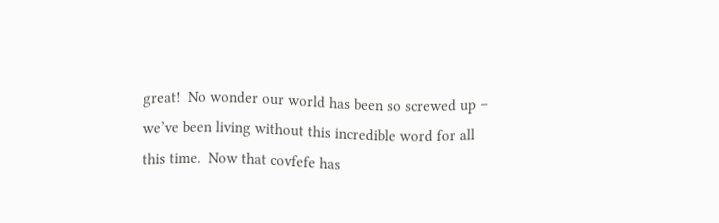great!  No wonder our world has been so screwed up – we’ve been living without this incredible word for all this time.  Now that covfefe has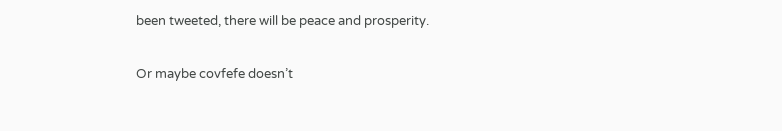been tweeted, there will be peace and prosperity.

Or maybe covfefe doesn’t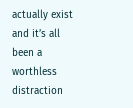actually exist and it’s all been a worthless distraction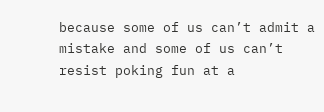because some of us can’t admit a mistake and some of us can’t resist poking fun at a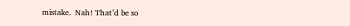mistake.  Nah! That’d be so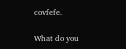covfefe.

What do you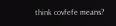think covfefe means?